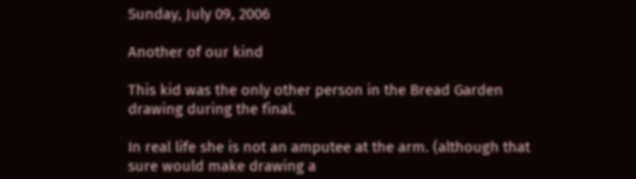Sunday, July 09, 2006

Another of our kind

This kid was the only other person in the Bread Garden drawing during the final.

In real life she is not an amputee at the arm. (although that sure would make drawing a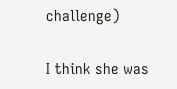challenge)

I think she was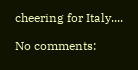cheering for Italy....

No comments: